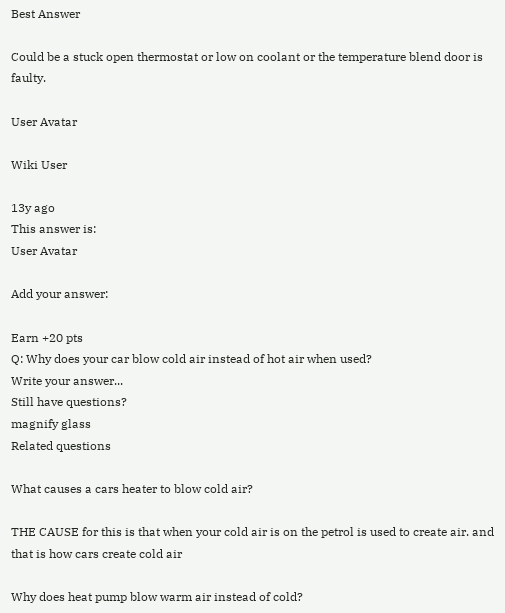Best Answer

Could be a stuck open thermostat or low on coolant or the temperature blend door is faulty.

User Avatar

Wiki User

13y ago
This answer is:
User Avatar

Add your answer:

Earn +20 pts
Q: Why does your car blow cold air instead of hot air when used?
Write your answer...
Still have questions?
magnify glass
Related questions

What causes a cars heater to blow cold air?

THE CAUSE for this is that when your cold air is on the petrol is used to create air. and that is how cars create cold air

Why does heat pump blow warm air instead of cold?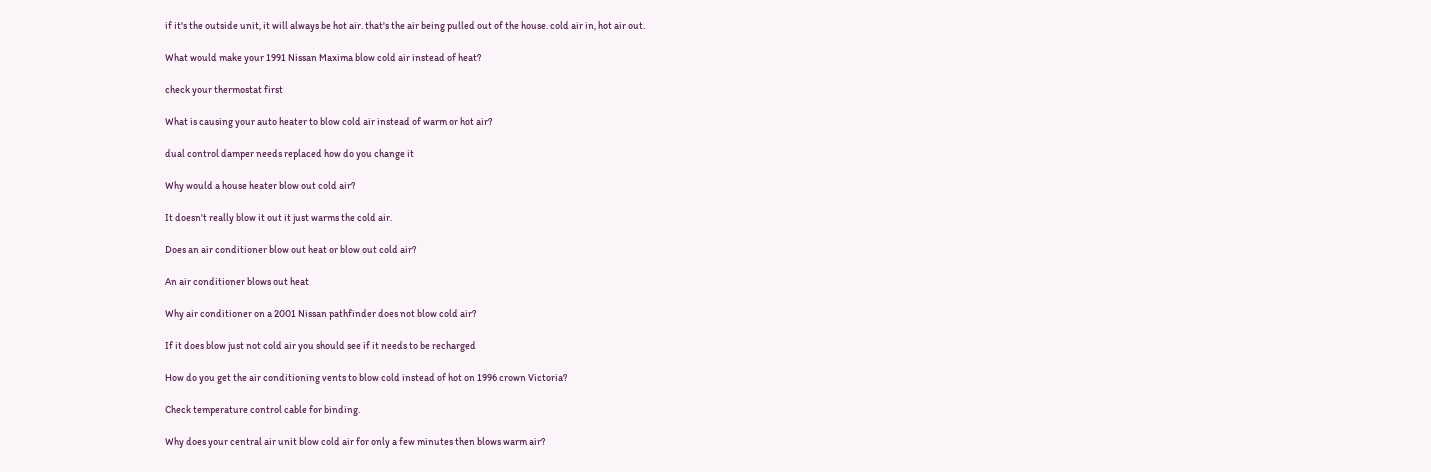if it's the outside unit, it will always be hot air. that's the air being pulled out of the house. cold air in, hot air out.

What would make your 1991 Nissan Maxima blow cold air instead of heat?

check your thermostat first

What is causing your auto heater to blow cold air instead of warm or hot air?

dual control damper needs replaced how do you change it

Why would a house heater blow out cold air?

It doesn't really blow it out it just warms the cold air.

Does an air conditioner blow out heat or blow out cold air?

An air conditioner blows out heat

Why air conditioner on a 2001 Nissan pathfinder does not blow cold air?

If it does blow just not cold air you should see if it needs to be recharged

How do you get the air conditioning vents to blow cold instead of hot on 1996 crown Victoria?

Check temperature control cable for binding.

Why does your central air unit blow cold air for only a few minutes then blows warm air?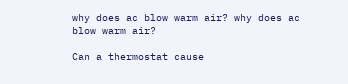why does ac blow warm air? why does ac blow warm air?

Can a thermostat cause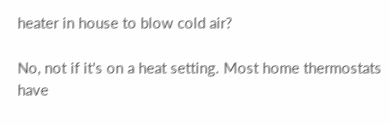heater in house to blow cold air?

No, not if it's on a heat setting. Most home thermostats have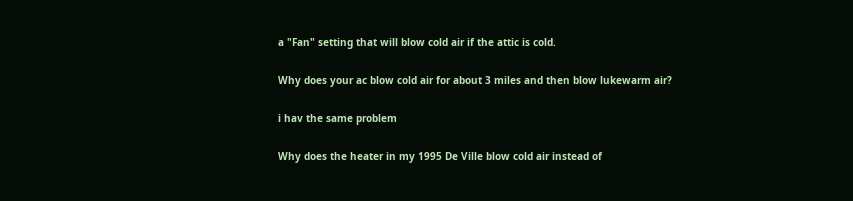a "Fan" setting that will blow cold air if the attic is cold.

Why does your ac blow cold air for about 3 miles and then blow lukewarm air?

i hav the same problem

Why does the heater in my 1995 De Ville blow cold air instead of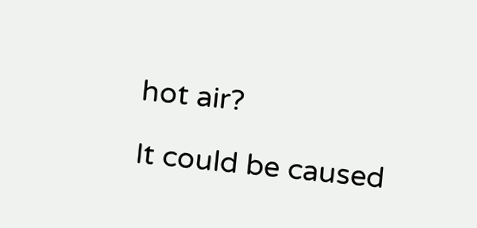hot air?

It could be caused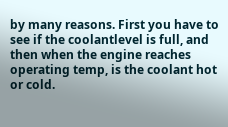by many reasons. First you have to see if the coolantlevel is full, and then when the engine reaches operating temp, is the coolant hot or cold.